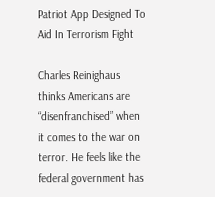Patriot App Designed To Aid In Terrorism Fight

Charles Reinighaus thinks Americans are “disenfranchised” when it comes to the war on terror. He feels like the federal government has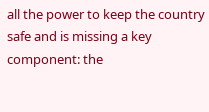all the power to keep the country safe and is missing a key component: the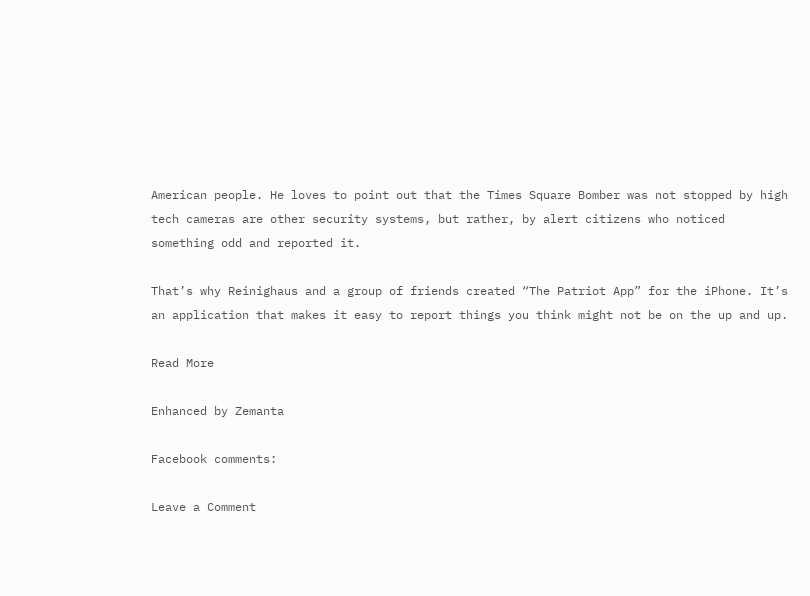American people. He loves to point out that the Times Square Bomber was not stopped by high tech cameras are other security systems, but rather, by alert citizens who noticed something odd and reported it.

That’s why Reinighaus and a group of friends created “The Patriot App” for the iPhone. It’s an application that makes it easy to report things you think might not be on the up and up.

Read More

Enhanced by Zemanta

Facebook comments:

Leave a Comment